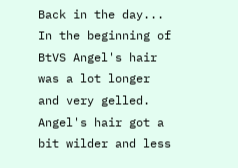Back in the day...
In the beginning of BtVS Angel's hair was a lot longer and very gelled.
Angel's hair got a bit wilder and less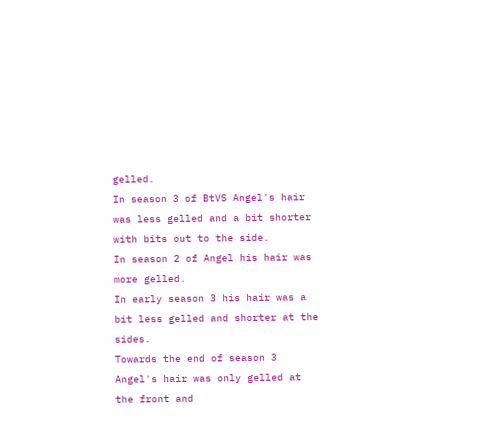gelled.
In season 3 of BtVS Angel's hair was less gelled and a bit shorter with bits out to the side.
In season 2 of Angel his hair was more gelled.
In early season 3 his hair was a bit less gelled and shorter at the sides.
Towards the end of season 3 Angel's hair was only gelled at the front and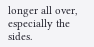longer all over, especially the sides.